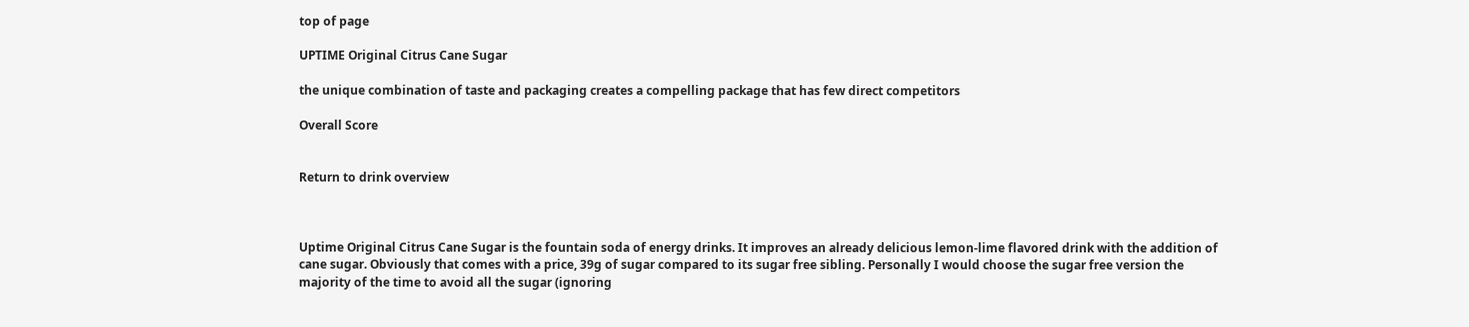top of page

UPTIME Original Citrus Cane Sugar

the unique combination of taste and packaging creates a compelling package that has few direct competitors

Overall Score


Return to drink overview



Uptime Original Citrus Cane Sugar is the fountain soda of energy drinks. It improves an already delicious lemon-lime flavored drink with the addition of cane sugar. Obviously that comes with a price, 39g of sugar compared to its sugar free sibling. Personally I would choose the sugar free version the majority of the time to avoid all the sugar (ignoring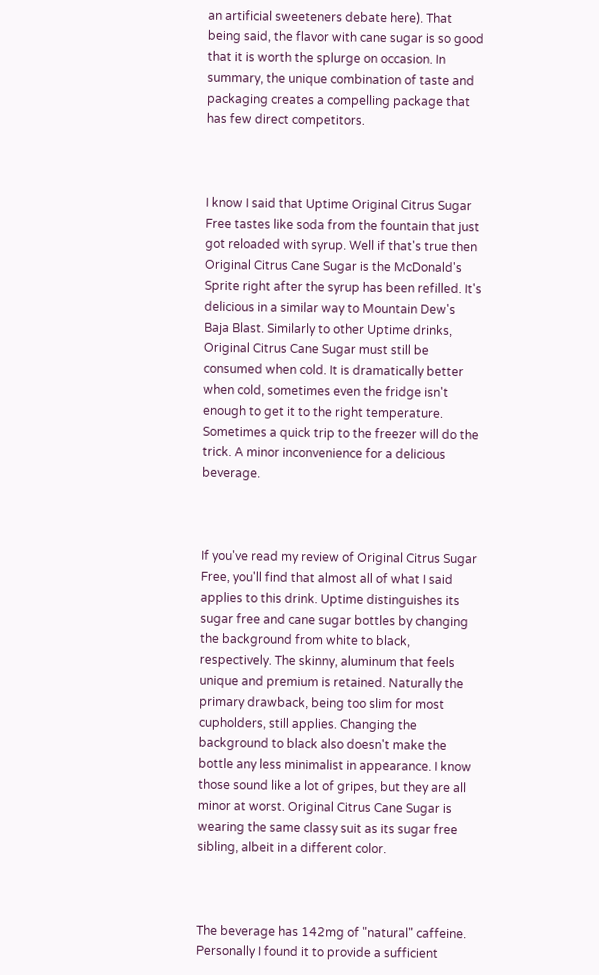an artificial sweeteners debate here). That being said, the flavor with cane sugar is so good that it is worth the splurge on occasion. In summary, the unique combination of taste and packaging creates a compelling package that has few direct competitors.



I know I said that Uptime Original Citrus Sugar Free tastes like soda from the fountain that just got reloaded with syrup. Well if that's true then Original Citrus Cane Sugar is the McDonald's Sprite right after the syrup has been refilled. It's delicious in a similar way to Mountain Dew's Baja Blast. Similarly to other Uptime drinks, Original Citrus Cane Sugar must still be consumed when cold. It is dramatically better when cold, sometimes even the fridge isn't enough to get it to the right temperature. Sometimes a quick trip to the freezer will do the trick. A minor inconvenience for a delicious beverage.



If you've read my review of Original Citrus Sugar Free, you'll find that almost all of what I said applies to this drink. Uptime distinguishes its sugar free and cane sugar bottles by changing the background from white to black, respectively. The skinny, aluminum that feels unique and premium is retained. Naturally the primary drawback, being too slim for most cupholders, still applies. Changing the background to black also doesn't make the bottle any less minimalist in appearance. I know those sound like a lot of gripes, but they are all minor at worst. Original Citrus Cane Sugar is wearing the same classy suit as its sugar free sibling, albeit in a different color.



The beverage has 142mg of "natural" caffeine. Personally I found it to provide a sufficient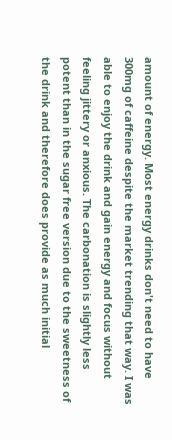amount of energy. Most energy drinks don't need to have 300mg of caffeine despite the market trending that way. I was able to enjoy the drink and gain energy and focus without feeling jittery or anxious. The carbonation is slightly less potent than in the sugar free version due to the sweetness of the drink and therefore does provide as much initial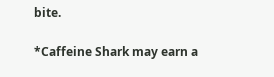bite.

*Caffeine Shark may earn a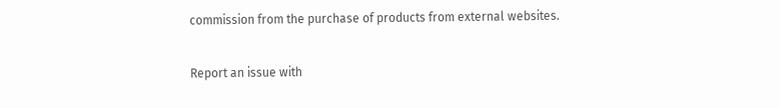commission from the purchase of products from external websites.

Report an issue with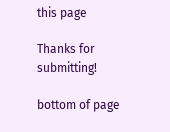this page

Thanks for submitting!

bottom of page